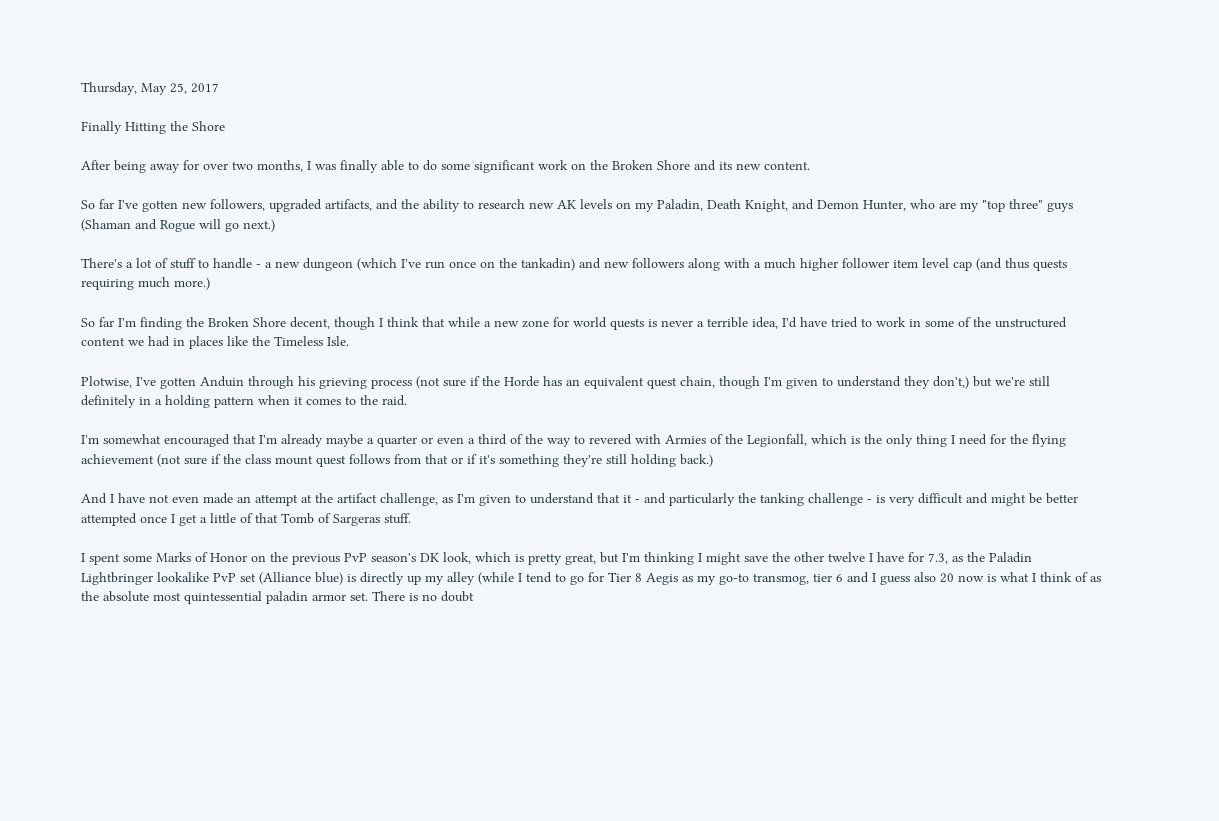Thursday, May 25, 2017

Finally Hitting the Shore

After being away for over two months, I was finally able to do some significant work on the Broken Shore and its new content.

So far I've gotten new followers, upgraded artifacts, and the ability to research new AK levels on my Paladin, Death Knight, and Demon Hunter, who are my "top three" guys (Shaman and Rogue will go next.)

There's a lot of stuff to handle - a new dungeon (which I've run once on the tankadin) and new followers along with a much higher follower item level cap (and thus quests requiring much more.)

So far I'm finding the Broken Shore decent, though I think that while a new zone for world quests is never a terrible idea, I'd have tried to work in some of the unstructured content we had in places like the Timeless Isle.

Plotwise, I've gotten Anduin through his grieving process (not sure if the Horde has an equivalent quest chain, though I'm given to understand they don't,) but we're still definitely in a holding pattern when it comes to the raid.

I'm somewhat encouraged that I'm already maybe a quarter or even a third of the way to revered with Armies of the Legionfall, which is the only thing I need for the flying achievement (not sure if the class mount quest follows from that or if it's something they're still holding back.)

And I have not even made an attempt at the artifact challenge, as I'm given to understand that it - and particularly the tanking challenge - is very difficult and might be better attempted once I get a little of that Tomb of Sargeras stuff.

I spent some Marks of Honor on the previous PvP season's DK look, which is pretty great, but I'm thinking I might save the other twelve I have for 7.3, as the Paladin Lightbringer lookalike PvP set (Alliance blue) is directly up my alley (while I tend to go for Tier 8 Aegis as my go-to transmog, tier 6 and I guess also 20 now is what I think of as the absolute most quintessential paladin armor set. There is no doubt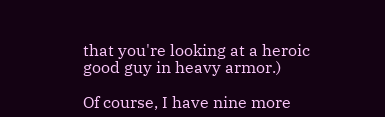that you're looking at a heroic good guy in heavy armor.)

Of course, I have nine more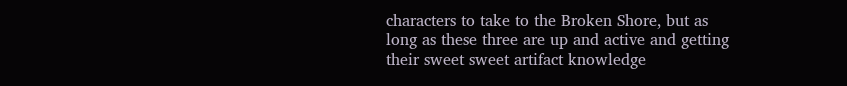characters to take to the Broken Shore, but as long as these three are up and active and getting their sweet sweet artifact knowledge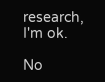research, I'm ok.

No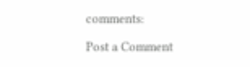comments:

Post a Comment